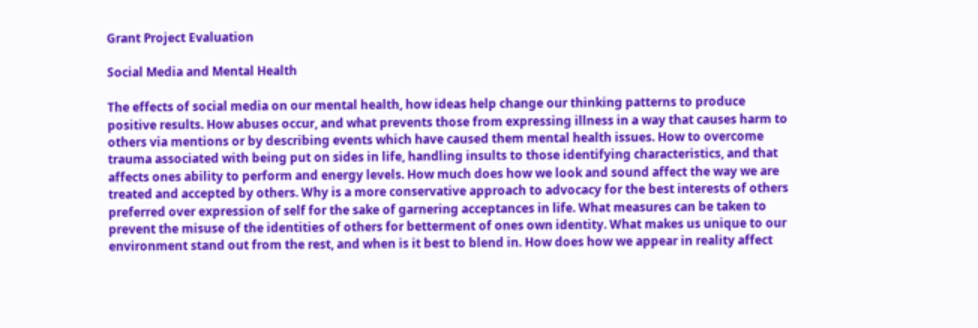Grant Project Evaluation

Social Media and Mental Health

The effects of social media on our mental health, how ideas help change our thinking patterns to produce positive results. How abuses occur, and what prevents those from expressing illness in a way that causes harm to others via mentions or by describing events which have caused them mental health issues. How to overcome trauma associated with being put on sides in life, handling insults to those identifying characteristics, and that affects ones ability to perform and energy levels. How much does how we look and sound affect the way we are treated and accepted by others. Why is a more conservative approach to advocacy for the best interests of others preferred over expression of self for the sake of garnering acceptances in life. What measures can be taken to prevent the misuse of the identities of others for betterment of ones own identity. What makes us unique to our environment stand out from the rest, and when is it best to blend in. How does how we appear in reality affect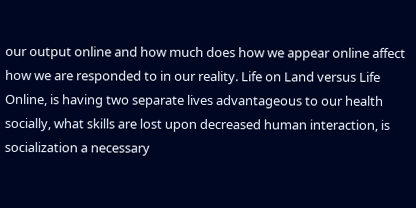our output online and how much does how we appear online affect how we are responded to in our reality. Life on Land versus Life Online, is having two separate lives advantageous to our health socially, what skills are lost upon decreased human interaction, is socialization a necessary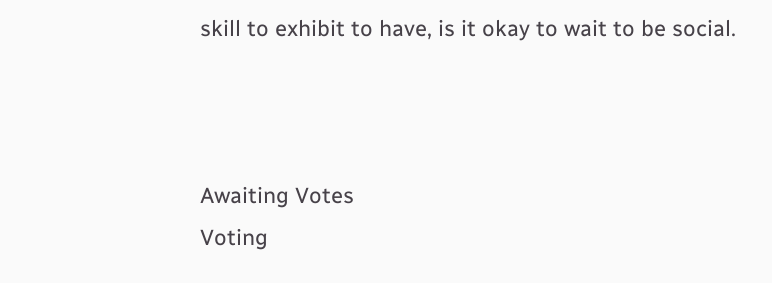skill to exhibit to have, is it okay to wait to be social.



Awaiting Votes
Voting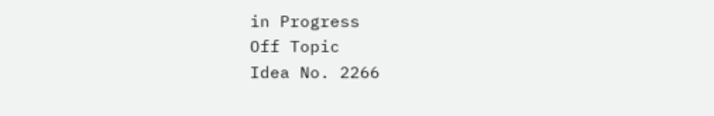in Progress
Off Topic
Idea No. 2266